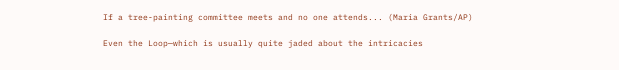If a tree-painting committee meets and no one attends... (Maria Grants/AP)

Even the Loop—which is usually quite jaded about the intricacies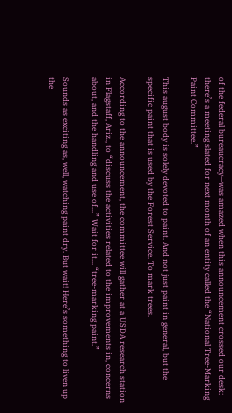of the federal bureaucracy—was amazed when this announcement crossed our desk: there’s a meeting slated for next month of an entity called the “National Tree-Marking Paint Committee.”

This august body is solely devoted to paint. And not just paint in general, but the specific paint that is used by the Forest Service. To mark trees.

According to the announcement, the committee will gather at a USDA research station in Flagstaff, Ariz., to “discuss the activities related to the improvements in, concerns about, and the handling and use of...” Wait for it... “tree-marking paint.”

Sounds as exciting as, well, watching paint dry. But wait! Here’s something to liven up the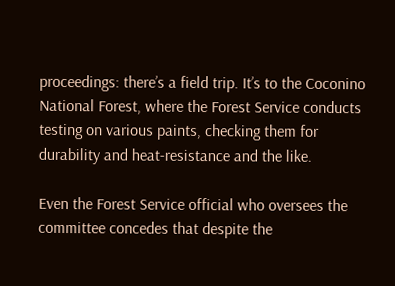proceedings: there’s a field trip. It’s to the Coconino National Forest, where the Forest Service conducts testing on various paints, checking them for durability and heat-resistance and the like.

Even the Forest Service official who oversees the committee concedes that despite the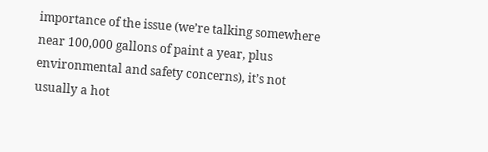importance of the issue (we’re talking somewhere near 100,000 gallons of paint a year, plus environmental and safety concerns), it’s not usually a hot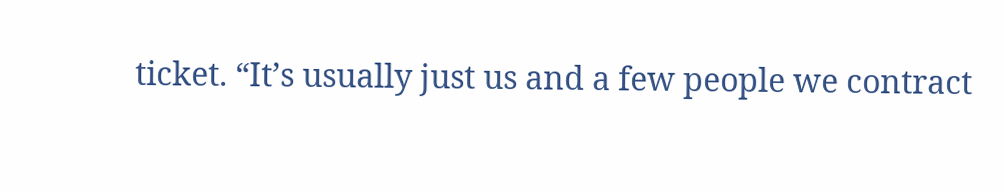ticket. “It’s usually just us and a few people we contract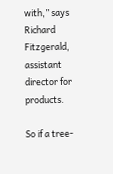with,” says Richard Fitzgerald, assistant director for products.

So if a tree-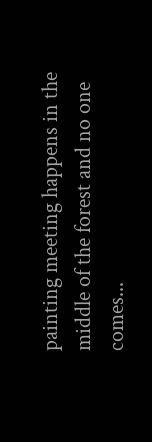painting meeting happens in the middle of the forest and no one comes...